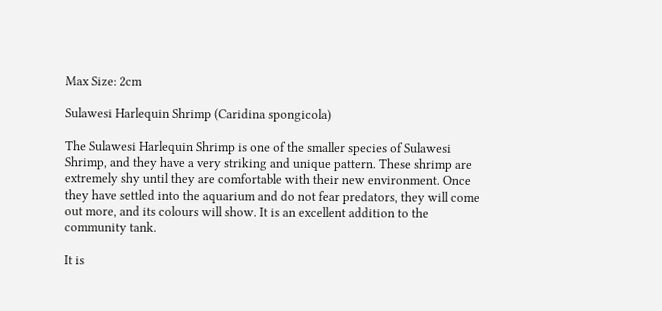Max Size: 2cm

Sulawesi Harlequin Shrimp (Caridina spongicola)

The Sulawesi Harlequin Shrimp is one of the smaller species of Sulawesi Shrimp, and they have a very striking and unique pattern. These shrimp are extremely shy until they are comfortable with their new environment. Once they have settled into the aquarium and do not fear predators, they will come out more, and its colours will show. It is an excellent addition to the community tank.

It is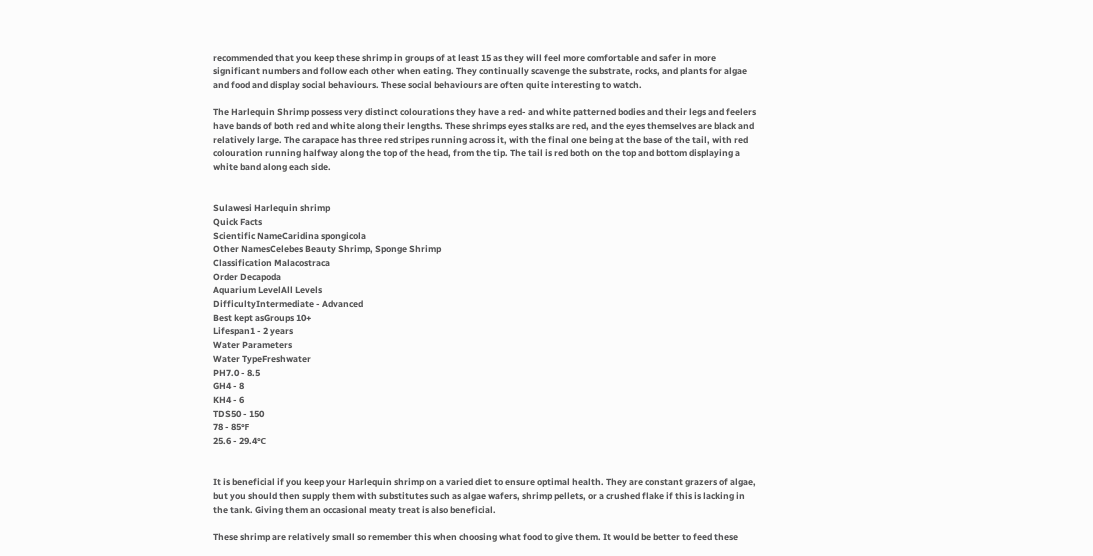recommended that you keep these shrimp in groups of at least 15 as they will feel more comfortable and safer in more significant numbers and follow each other when eating. They continually scavenge the substrate, rocks, and plants for algae and food and display social behaviours. These social behaviours are often quite interesting to watch.

The Harlequin Shrimp possess very distinct colourations they have a red- and white patterned bodies and their legs and feelers have bands of both red and white along their lengths. These shrimps eyes stalks are red, and the eyes themselves are black and relatively large. The carapace has three red stripes running across it, with the final one being at the base of the tail, with red colouration running halfway along the top of the head, from the tip. The tail is red both on the top and bottom displaying a white band along each side.


Sulawesi Harlequin shrimp
Quick Facts
Scientific NameCaridina spongicola
Other NamesCelebes Beauty Shrimp, Sponge Shrimp
Classification Malacostraca
Order Decapoda
Aquarium LevelAll Levels
DifficultyIntermediate - Advanced
Best kept asGroups 10+
Lifespan1 - 2 years
Water Parameters
Water TypeFreshwater
PH7.0 - 8.5
GH4 - 8
KH4 - 6
TDS50 - 150
78 - 85℉
25.6 - 29.4℃


It is beneficial if you keep your Harlequin shrimp on a varied diet to ensure optimal health. They are constant grazers of algae, but you should then supply them with substitutes such as algae wafers, shrimp pellets, or a crushed flake if this is lacking in the tank. Giving them an occasional meaty treat is also beneficial.

These shrimp are relatively small so remember this when choosing what food to give them. It would be better to feed these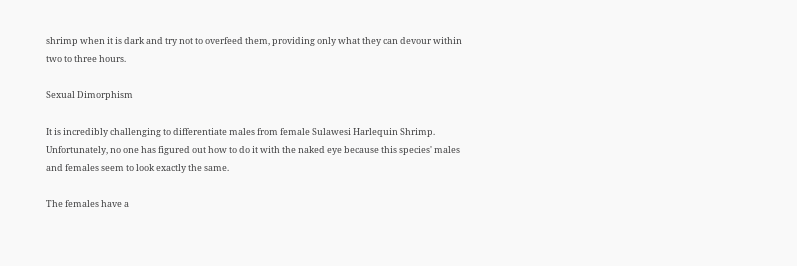shrimp when it is dark and try not to overfeed them, providing only what they can devour within two to three hours.

Sexual Dimorphism

It is incredibly challenging to differentiate males from female Sulawesi Harlequin Shrimp. Unfortunately, no one has figured out how to do it with the naked eye because this species' males and females seem to look exactly the same.

The females have a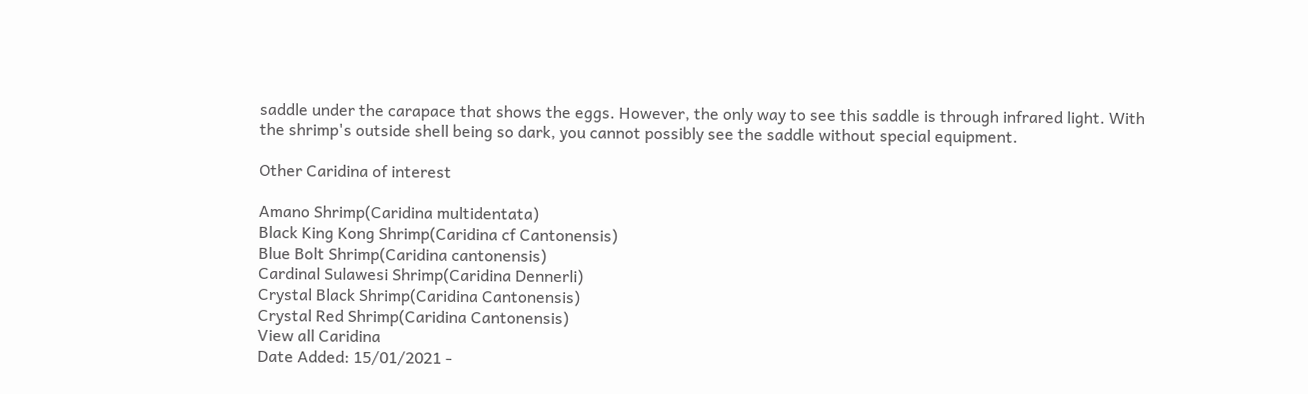saddle under the carapace that shows the eggs. However, the only way to see this saddle is through infrared light. With the shrimp's outside shell being so dark, you cannot possibly see the saddle without special equipment.

Other Caridina of interest

Amano Shrimp(Caridina multidentata)
Black King Kong Shrimp(Caridina cf Cantonensis)
Blue Bolt Shrimp(Caridina cantonensis)
Cardinal Sulawesi Shrimp(Caridina Dennerli)
Crystal Black Shrimp(Caridina Cantonensis)
Crystal Red Shrimp(Caridina Cantonensis)
View all Caridina
Date Added: 15/01/2021 -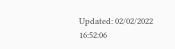Updated: 02/02/2022 16:52:06